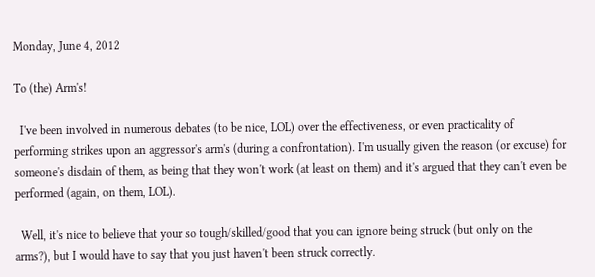Monday, June 4, 2012

To (the) Arm's!

  I've been involved in numerous debates (to be nice, LOL) over the effectiveness, or even practicality of performing strikes upon an aggressor's arm's (during a confrontation). I'm usually given the reason (or excuse) for someone's disdain of them, as being that they won't work (at least on them) and it's argued that they can't even be performed (again, on them, LOL).

  Well, it's nice to believe that your so tough/skilled/good that you can ignore being struck (but only on the arms?), but I would have to say that you just haven't been struck correctly.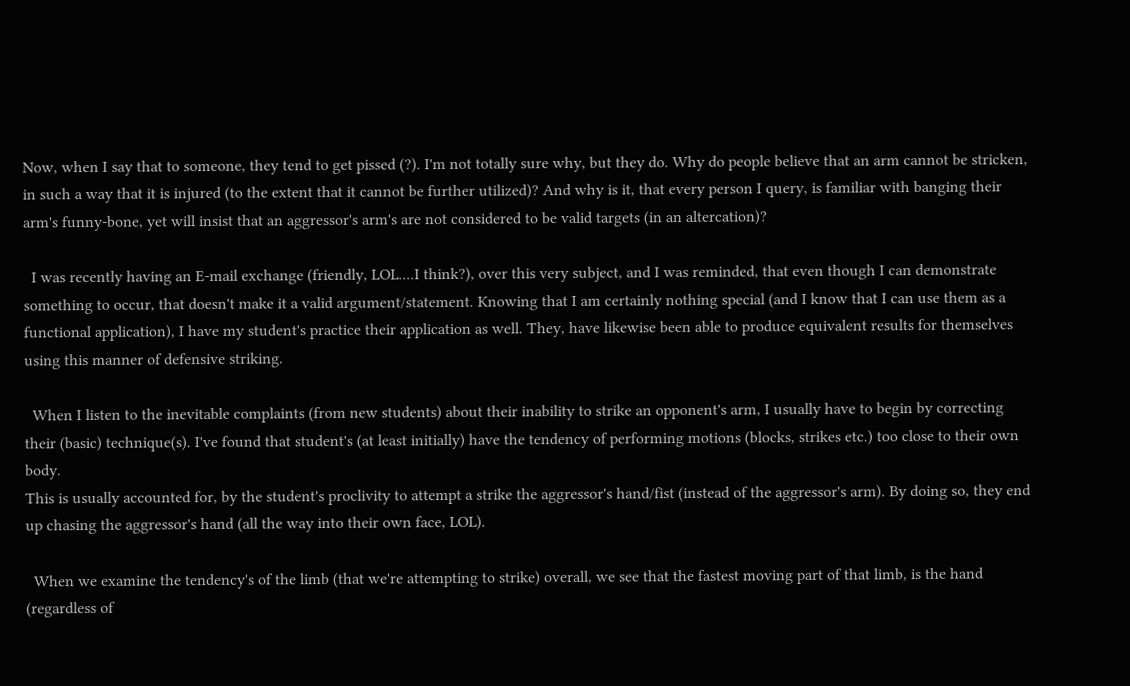Now, when I say that to someone, they tend to get pissed (?). I'm not totally sure why, but they do. Why do people believe that an arm cannot be stricken, in such a way that it is injured (to the extent that it cannot be further utilized)? And why is it, that every person I query, is familiar with banging their arm's funny-bone, yet will insist that an aggressor's arm's are not considered to be valid targets (in an altercation)?

  I was recently having an E-mail exchange (friendly, LOL....I think?), over this very subject, and I was reminded, that even though I can demonstrate something to occur, that doesn't make it a valid argument/statement. Knowing that I am certainly nothing special (and I know that I can use them as a functional application), I have my student's practice their application as well. They, have likewise been able to produce equivalent results for themselves using this manner of defensive striking.

  When I listen to the inevitable complaints (from new students) about their inability to strike an opponent's arm, I usually have to begin by correcting their (basic) technique(s). I've found that student's (at least initially) have the tendency of performing motions (blocks, strikes etc.) too close to their own body.
This is usually accounted for, by the student's proclivity to attempt a strike the aggressor's hand/fist (instead of the aggressor's arm). By doing so, they end up chasing the aggressor's hand (all the way into their own face, LOL).

  When we examine the tendency's of the limb (that we're attempting to strike) overall, we see that the fastest moving part of that limb, is the hand (regardless of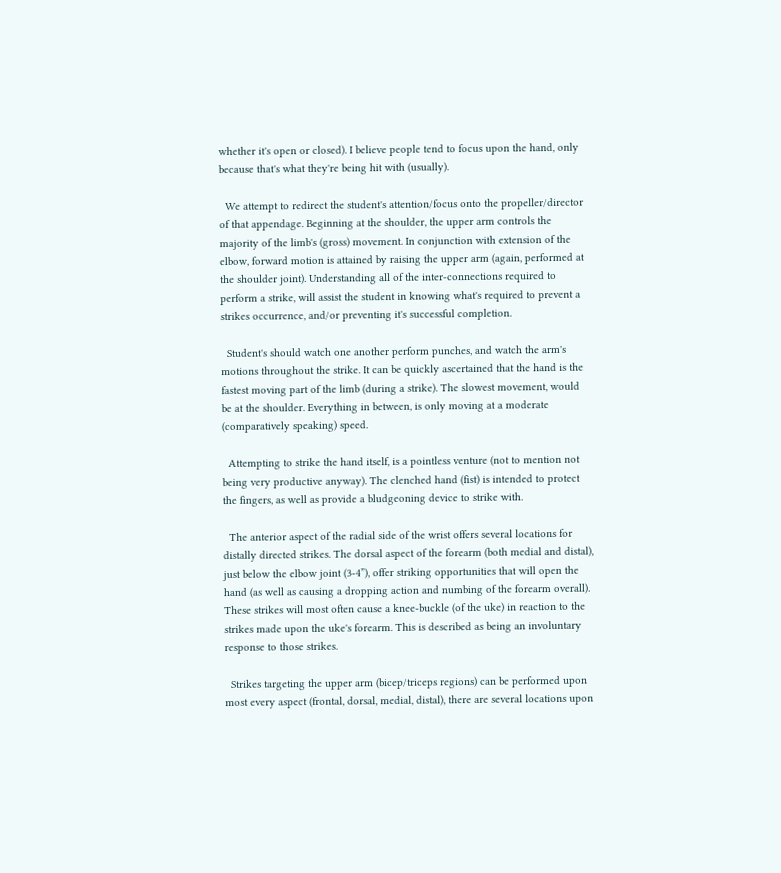whether it's open or closed). I believe people tend to focus upon the hand, only because that's what they're being hit with (usually).

  We attempt to redirect the student's attention/focus onto the propeller/director of that appendage. Beginning at the shoulder, the upper arm controls the majority of the limb's (gross) movement. In conjunction with extension of the elbow, forward motion is attained by raising the upper arm (again, performed at the shoulder joint). Understanding all of the inter-connections required to perform a strike, will assist the student in knowing what's required to prevent a strikes occurrence, and/or preventing it's successful completion.

  Student's should watch one another perform punches, and watch the arm's motions throughout the strike. It can be quickly ascertained that the hand is the fastest moving part of the limb (during a strike). The slowest movement, would be at the shoulder. Everything in between, is only moving at a moderate (comparatively speaking) speed.

  Attempting to strike the hand itself, is a pointless venture (not to mention not being very productive anyway). The clenched hand (fist) is intended to protect the fingers, as well as provide a bludgeoning device to strike with.

  The anterior aspect of the radial side of the wrist offers several locations for distally directed strikes. The dorsal aspect of the forearm (both medial and distal), just below the elbow joint (3-4”), offer striking opportunities that will open the hand (as well as causing a dropping action and numbing of the forearm overall).
These strikes will most often cause a knee-buckle (of the uke) in reaction to the strikes made upon the uke's forearm. This is described as being an involuntary response to those strikes.

  Strikes targeting the upper arm (bicep/triceps regions) can be performed upon most every aspect (frontal, dorsal, medial, distal), there are several locations upon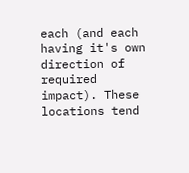each (and each having it's own direction of required impact). These locations tend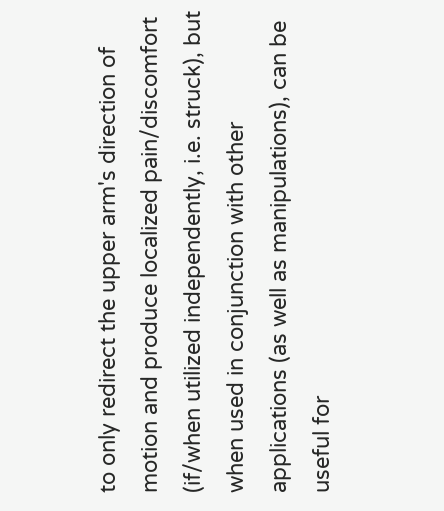to only redirect the upper arm's direction of motion and produce localized pain/discomfort (if/when utilized independently, i.e. struck), but when used in conjunction with other applications (as well as manipulations), can be useful for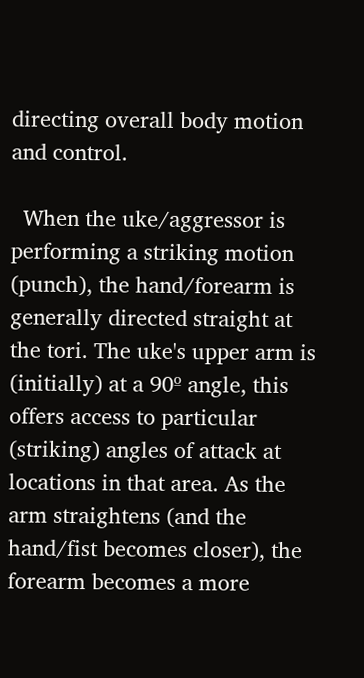directing overall body motion and control.

  When the uke/aggressor is performing a striking motion (punch), the hand/forearm is generally directed straight at the tori. The uke's upper arm is (initially) at a 90º angle, this offers access to particular (striking) angles of attack at locations in that area. As the arm straightens (and the hand/fist becomes closer), the forearm becomes a more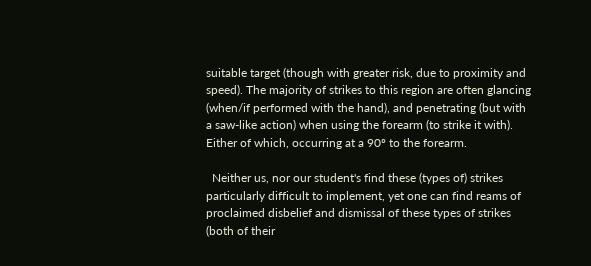suitable target (though with greater risk, due to proximity and speed). The majority of strikes to this region are often glancing (when/if performed with the hand), and penetrating (but with a saw-like action) when using the forearm (to strike it with). Either of which, occurring at a 90º to the forearm.

  Neither us, nor our student's find these (types of) strikes particularly difficult to implement, yet one can find reams of proclaimed disbelief and dismissal of these types of strikes (both of their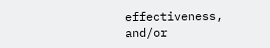effectiveness, and/or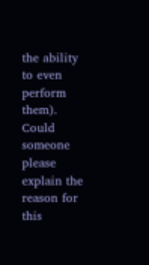the ability to even perform them). Could someone please explain the reason for this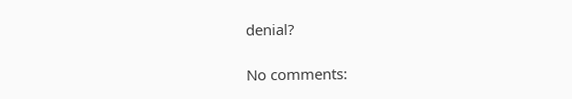denial?

No comments: